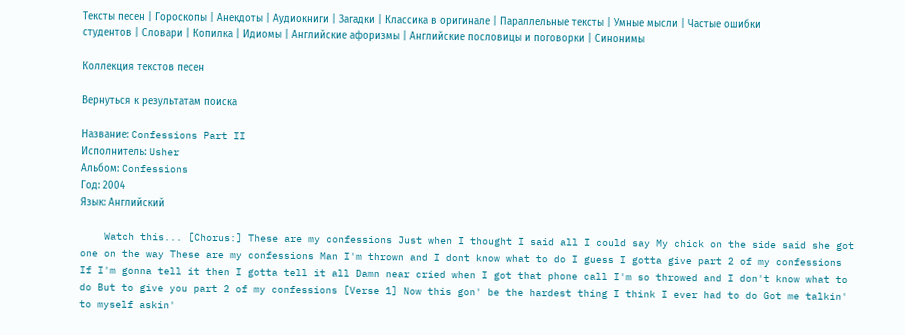Тексты песен | Гороскопы | Анекдоты | Аудиокниги | Загадки | Классика в оригинале | Параллельные тексты | Умные мысли | Частые ошибки студентов | Словари | Копилка | Идиомы | Английские афоризмы | Английские пословицы и поговорки | Синонимы

Коллекция текстов песен

Вернуться к результатам поиска

Название: Confessions Part II
Исполнитель: Usher
Альбом: Confessions
Год: 2004
Язык: Английский

    Watch this... [Chorus:] These are my confessions Just when I thought I said all I could say My chick on the side said she got one on the way These are my confessions Man I'm thrown and I dont know what to do I guess I gotta give part 2 of my confessions If I'm gonna tell it then I gotta tell it all Damn near cried when I got that phone call I'm so throwed and I don't know what to do But to give you part 2 of my confessions [Verse 1] Now this gon' be the hardest thing I think I ever had to do Got me talkin' to myself askin'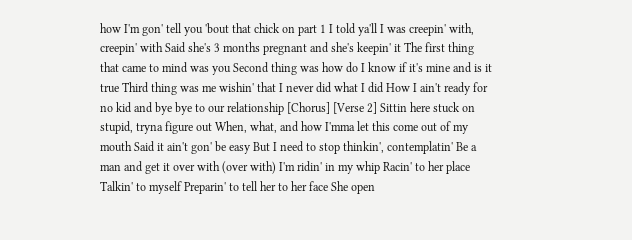how I'm gon' tell you 'bout that chick on part 1 I told ya'll I was creepin' with, creepin' with Said she's 3 months pregnant and she's keepin' it The first thing that came to mind was you Second thing was how do I know if it's mine and is it true Third thing was me wishin' that I never did what I did How I ain't ready for no kid and bye bye to our relationship [Chorus] [Verse 2] Sittin here stuck on stupid, tryna figure out When, what, and how I'mma let this come out of my mouth Said it ain't gon' be easy But I need to stop thinkin', contemplatin' Be a man and get it over with (over with) I'm ridin' in my whip Racin' to her place Talkin' to myself Preparin' to tell her to her face She open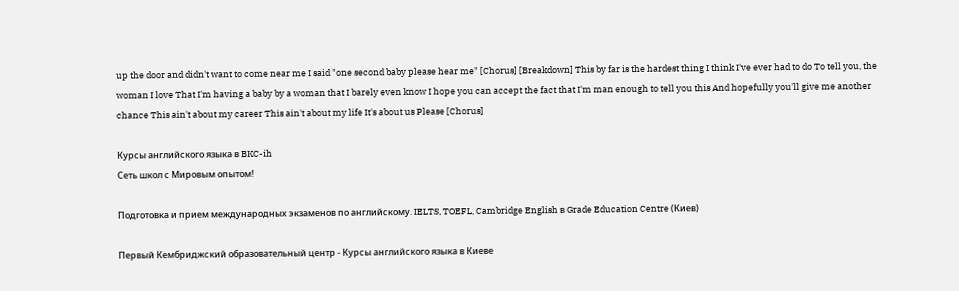up the door and didn't want to come near me I said "one second baby please hear me" [Chorus] [Breakdown] This by far is the hardest thing I think I've ever had to do To tell you, the woman I love That I'm having a baby by a woman that I barely even know I hope you can accept the fact that I'm man enough to tell you this And hopefully you'll give me another chance This ain't about my career This ain't about my life It's about us Please [Chorus]

Курсы английского языка в BKC-ih
Сеть школ с Мировым опытом!

Подготовка и прием международных экзаменов по английскому. IELTS, TOEFL, Cambridge English в Grade Education Centre (Киев)

Первый Кембриджский образовательный центр - Курсы английского языка в Киеве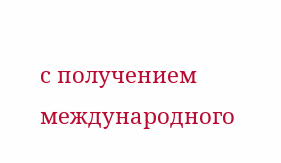с получением международного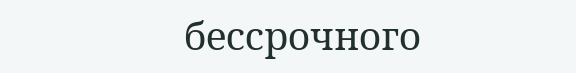бессрочного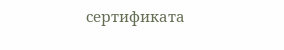сертификата